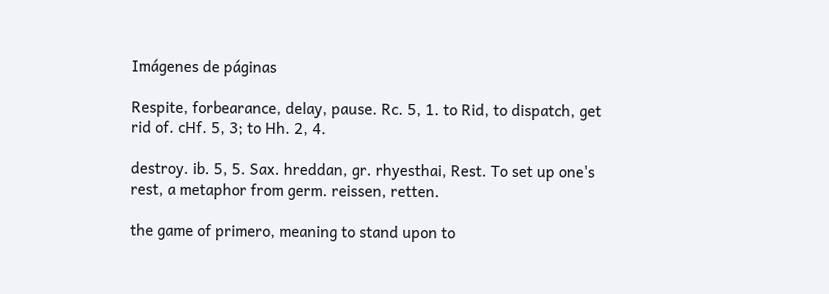Imágenes de páginas

Respite, forbearance, delay, pause. Rc. 5, 1. to Rid, to dispatch, get rid of. cHf. 5, 3; to Hh. 2, 4.

destroy. ib. 5, 5. Sax. hreddan, gr. rhyesthai, Rest. To set up one's rest, a metaphor from germ. reissen, retten.

the game of primero, meaning to stand upon to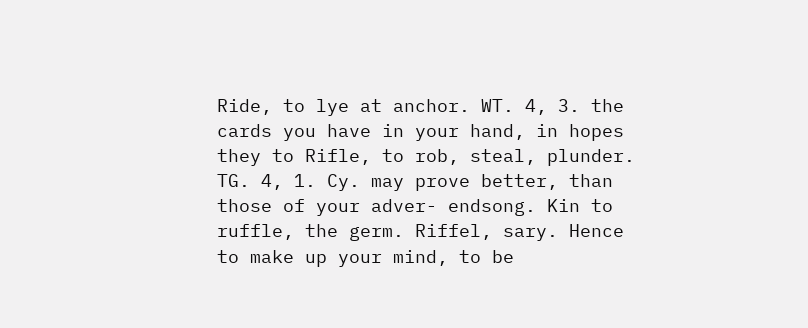Ride, to lye at anchor. WT. 4, 3. the cards you have in your hand, in hopes they to Rifle, to rob, steal, plunder. TG. 4, 1. Cy. may prove better, than those of your adver- endsong. Kin to ruffle, the germ. Riffel, sary. Hence to make up your mind, to be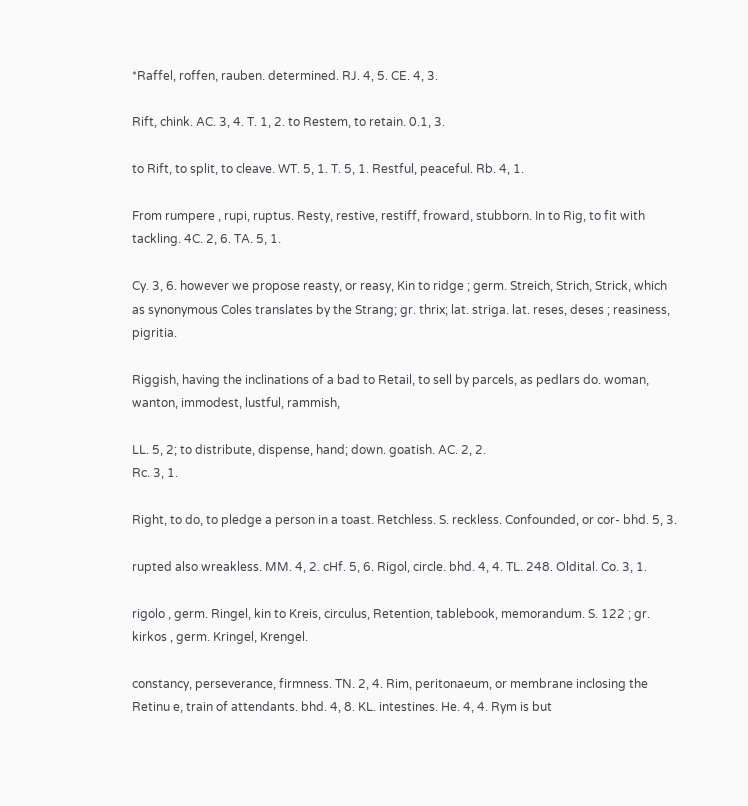*Raffel, roffen, rauben. determined. RJ. 4, 5. CE. 4, 3.

Rift, chink. AC. 3, 4. T. 1, 2. to Restem, to retain. 0.1, 3.

to Rift, to split, to cleave. WT. 5, 1. T. 5, 1. Restful, peaceful. Rb. 4, 1.

From rumpere , rupi, ruptus. Resty, restive, restiff, froward, stubborn. In to Rig, to fit with tackling. 4C. 2, 6. TA. 5, 1.

Cy. 3, 6. however we propose reasty, or reasy, Kin to ridge ; germ. Streich, Strich, Strick, which as synonymous Coles translates by the Strang; gr. thrix; lat. striga. lat. reses, deses ; reasiness, pigritia.

Riggish, having the inclinations of a bad to Retail, to sell by parcels, as pedlars do. woman, wanton, immodest, lustful, rammish,

LL. 5, 2; to distribute, dispense, hand; down. goatish. AC. 2, 2.
Rc. 3, 1.

Right, to do, to pledge a person in a toast. Retchless. S. reckless. Confounded, or cor- bhd. 5, 3.

rupted also wreakless. MM. 4, 2. cHf. 5, 6. Rigol, circle. bhd. 4, 4. TL. 248. Oldital. Co. 3, 1.

rigolo , germ. Ringel, kin to Kreis, circulus, Retention, tablebook, memorandum. S. 122 ; gr. kirkos , germ. Kringel, Krengel.

constancy, perseverance, firmness. TN. 2, 4. Rim, peritonaeum, or membrane inclosing the Retinu e, train of attendants. bhd. 4, 8. KL. intestines. He. 4, 4. Rym is but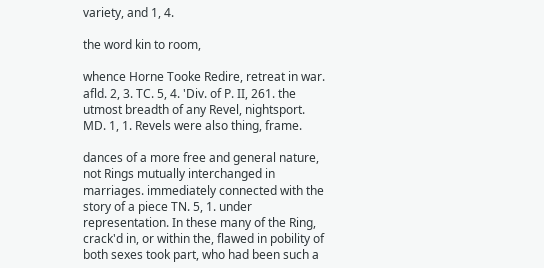variety, and 1, 4.

the word kin to room,

whence Horne Tooke Redire, retreat in war. afld. 2, 3. TC. 5, 4. 'Div. of P. II, 261. the utmost breadth of any Revel, nightsport. MD. 1, 1. Revels were also thing, frame.

dances of a more free and general nature, not Rings mutually interchanged in marriages. immediately connected with the story of a piece TN. 5, 1. under representation. In these many of the Ring, crack'd in, or within the, flawed in pobility of both sexes took part, who had been such a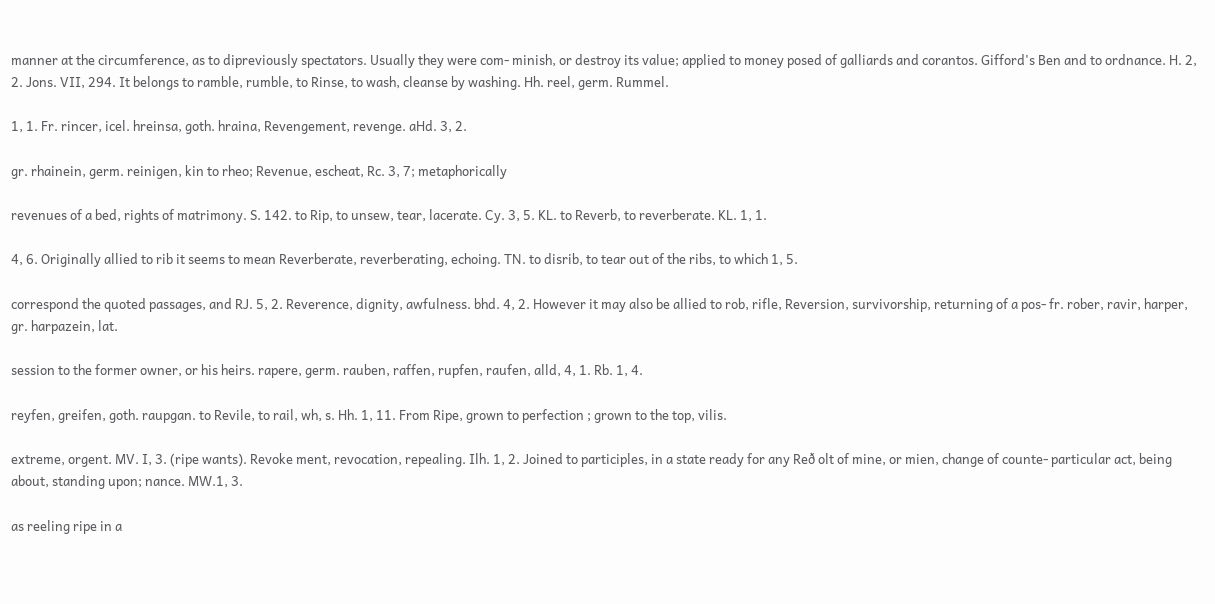manner at the circumference, as to dipreviously spectators. Usually they were com- minish, or destroy its value; applied to money posed of galliards and corantos. Gifford's Ben and to ordnance. H. 2, 2. Jons. VII, 294. It belongs to ramble, rumble, to Rinse, to wash, cleanse by washing. Hh. reel, germ. Rummel.

1, 1. Fr. rincer, icel. hreinsa, goth. hraina, Revengement, revenge. aHd. 3, 2.

gr. rhainein, germ. reinigen, kin to rheo; Revenue, escheat, Rc. 3, 7; metaphorically

revenues of a bed, rights of matrimony. S. 142. to Rip, to unsew, tear, lacerate. Cy. 3, 5. KL. to Reverb, to reverberate. KL. 1, 1.

4, 6. Originally allied to rib it seems to mean Reverberate, reverberating, echoing. TN. to disrib, to tear out of the ribs, to which 1, 5.

correspond the quoted passages, and RJ. 5, 2. Reverence, dignity, awfulness. bhd. 4, 2. However it may also be allied to rob, rifle, Reversion, survivorship, returning of a pos- fr. rober, ravir, harper, gr. harpazein, lat.

session to the former owner, or his heirs. rapere, germ. rauben, raffen, rupfen, raufen, alld, 4, 1. Rb. 1, 4.

reyfen, greifen, goth. raupgan. to Revile, to rail, wh, s. Hh. 1, 11. From Ripe, grown to perfection ; grown to the top, vilis.

extreme, orgent. MV. I, 3. (ripe wants). Revoke ment, revocation, repealing. Ilh. 1, 2. Joined to participles, in a state ready for any Reð olt of mine, or mien, change of counte- particular act, being about, standing upon; nance. MW.1, 3.

as reeling ripe in a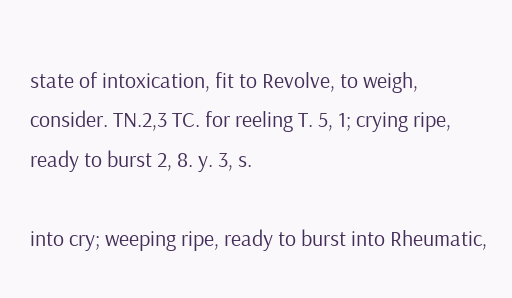state of intoxication, fit to Revolve, to weigh, consider. TN.2,3 TC. for reeling T. 5, 1; crying ripe, ready to burst 2, 8. y. 3, s.

into cry; weeping ripe, ready to burst into Rheumatic,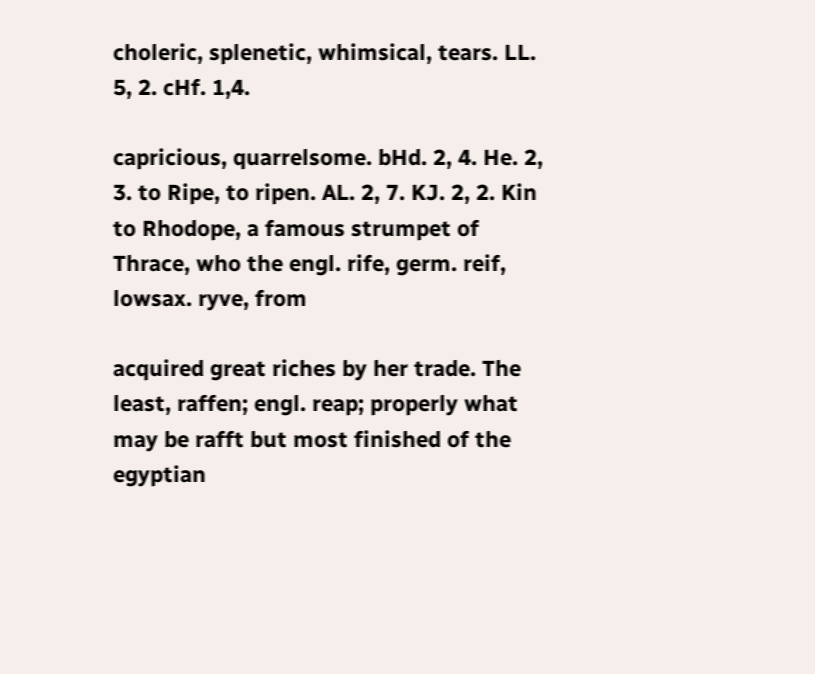choleric, splenetic, whimsical, tears. LL. 5, 2. cHf. 1,4.

capricious, quarrelsome. bHd. 2, 4. He. 2, 3. to Ripe, to ripen. AL. 2, 7. KJ. 2, 2. Kin to Rhodope, a famous strumpet of Thrace, who the engl. rife, germ. reif, lowsax. ryve, from

acquired great riches by her trade. The least, raffen; engl. reap; properly what may be rafft but most finished of the egyptian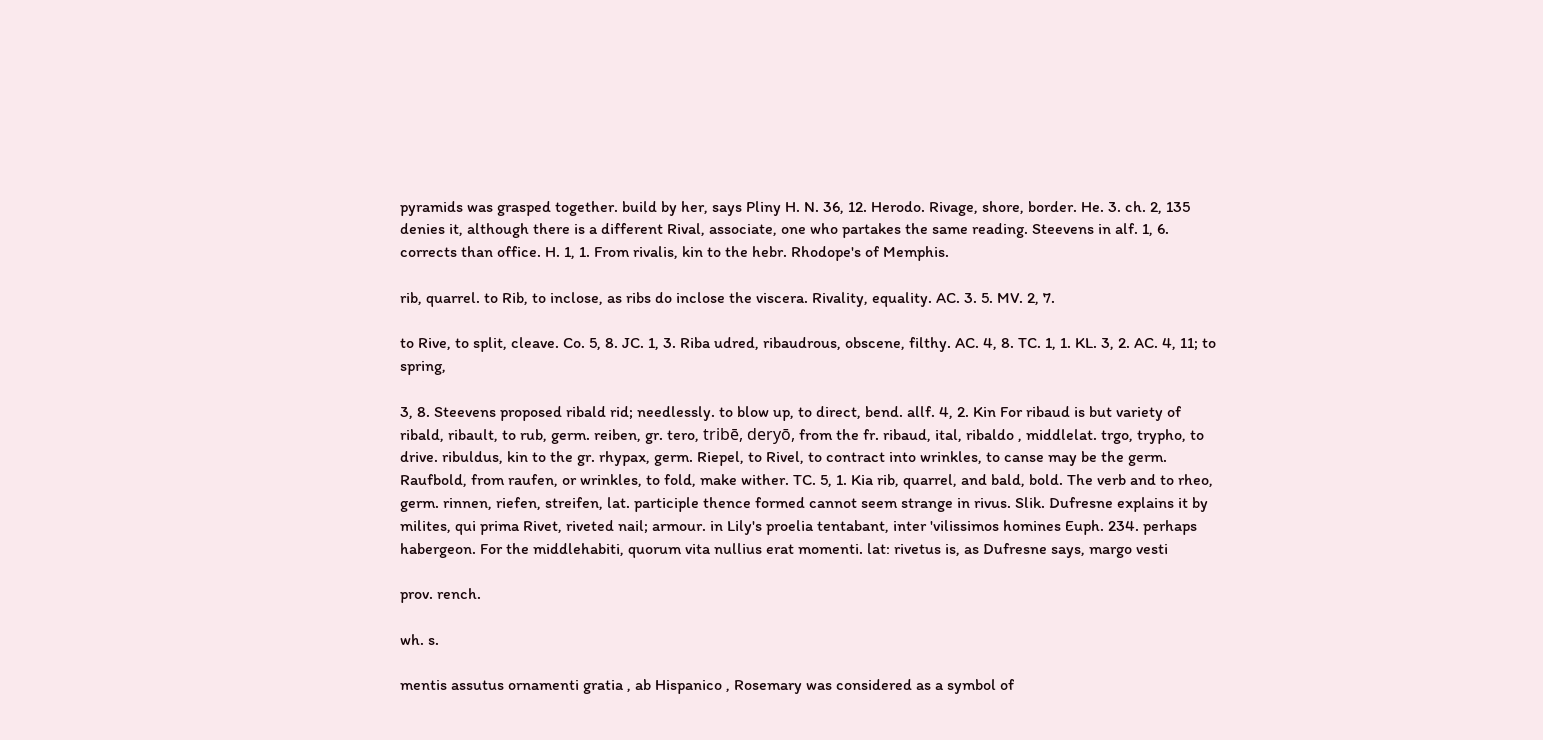pyramids was grasped together. build by her, says Pliny H. N. 36, 12. Herodo. Rivage, shore, border. He. 3. ch. 2, 135 denies it, although there is a different Rival, associate, one who partakes the same reading. Steevens in alf. 1, 6. corrects than office. H. 1, 1. From rivalis, kin to the hebr. Rhodope's of Memphis.

rib, quarrel. to Rib, to inclose, as ribs do inclose the viscera. Rivality, equality. AC. 3. 5. MV. 2, 7.

to Rive, to split, cleave. Co. 5, 8. JC. 1, 3. Riba udred, ribaudrous, obscene, filthy. AC. 4, 8. TC. 1, 1. KL. 3, 2. AC. 4, 11; to spring,

3, 8. Steevens proposed ribald rid; needlessly. to blow up, to direct, bend. allf. 4, 2. Kin For ribaud is but variety of ribald, ribault, to rub, germ. reiben, gr. tero, tribē, deryō, from the fr. ribaud, ital, ribaldo , middlelat. trgo, trypho, to drive. ribuldus, kin to the gr. rhypax, germ. Riepel, to Rivel, to contract into wrinkles, to canse may be the germ. Raufbold, from raufen, or wrinkles, to fold, make wither. TC. 5, 1. Kia rib, quarrel, and bald, bold. The verb and to rheo, germ. rinnen, riefen, streifen, lat. participle thence formed cannot seem strange in rivus. Slik. Dufresne explains it by milites, qui prima Rivet, riveted nail; armour. in Lily's proelia tentabant, inter 'vilissimos homines Euph. 234. perhaps habergeon. For the middlehabiti, quorum vita nullius erat momenti. lat: rivetus is, as Dufresne says, margo vesti

prov. rench.

wh. s.

mentis assutus ornamenti gratia , ab Hispanico , Rosemary was considered as a symbol of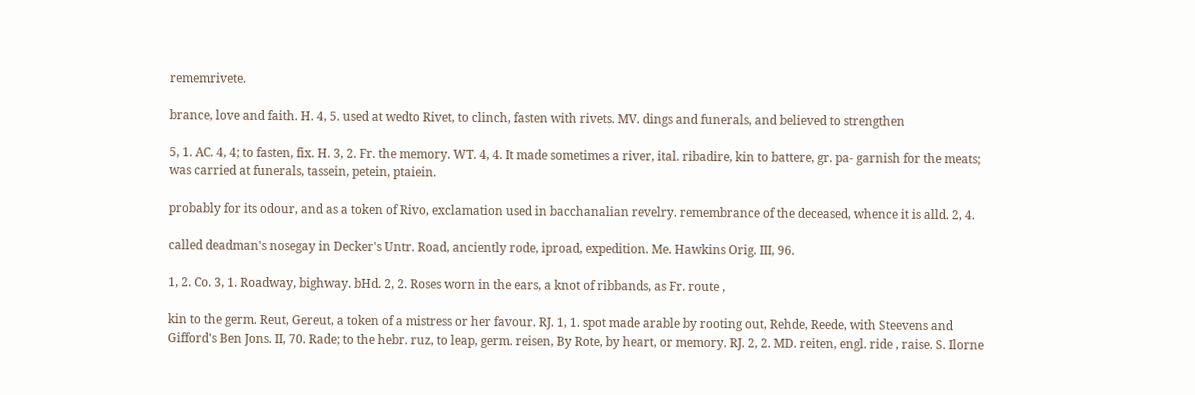rememrivete.

brance, love and faith. H. 4, 5. used at wedto Rivet, to clinch, fasten with rivets. MV. dings and funerals, and believed to strengthen

5, 1. AC. 4, 4; to fasten, fix. H. 3, 2. Fr. the memory. WT. 4, 4. It made sometimes a river, ital. ribadire, kin to battere, gr. pa- garnish for the meats; was carried at funerals, tassein, petein, ptaiein.

probably for its odour, and as a token of Rivo, exclamation used in bacchanalian revelry. remembrance of the deceased, whence it is alld. 2, 4.

called deadman's nosegay in Decker's Untr. Road, anciently rode, iproad, expedition. Me. Hawkins Orig. III, 96.

1, 2. Co. 3, 1. Roadway, bighway. bHd. 2, 2. Roses worn in the ears, a knot of ribbands, as Fr. route ,

kin to the germ. Reut, Gereut, a token of a mistress or her favour. RJ. 1, 1. spot made arable by rooting out, Rehde, Reede, with Steevens and Gifford's Ben Jons. II, 70. Rade; to the hebr. ruz, to leap, germ. reisen, By Rote, by heart, or memory. RJ. 2, 2. MD. reiten, engl. ride , raise. S. Ilorne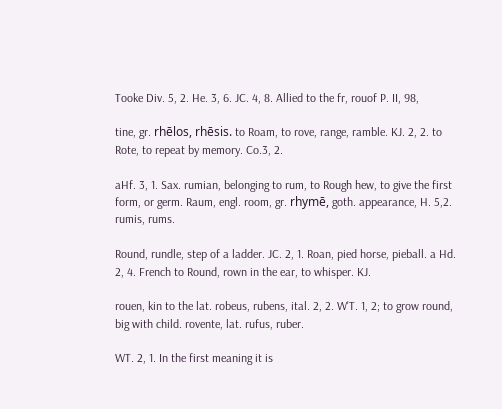Tooke Div. 5, 2. He. 3, 6. JC. 4, 8. Allied to the fr, rouof P. II, 98,

tine, gr. rhēlos, rhēsis. to Roam, to rove, range, ramble. KJ. 2, 2. to Rote, to repeat by memory. Co.3, 2.

aHf. 3, 1. Sax. rumian, belonging to rum, to Rough hew, to give the first form, or germ. Raum, engl. room, gr. rhymē, goth. appearance, H. 5,2. rumis, rums.

Round, rundle, step of a ladder. JC. 2, 1. Roan, pied horse, pieball. a Hd. 2, 4. French to Round, rown in the ear, to whisper. KJ.

rouen, kin to the lat. robeus, rubens, ital. 2, 2. W'T. 1, 2; to grow round, big with child. rovente, lat. rufus, ruber.

WT. 2, 1. In the first meaning it is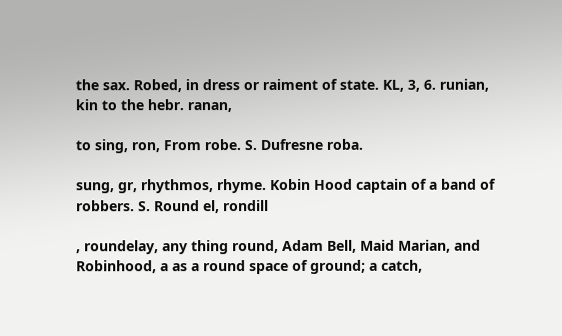the sax. Robed, in dress or raiment of state. KL, 3, 6. runian, kin to the hebr. ranan,

to sing, ron, From robe. S. Dufresne roba.

sung, gr, rhythmos, rhyme. Kobin Hood captain of a band of robbers. S. Round el, rondill

, roundelay, any thing round, Adam Bell, Maid Marian, and Robinhood, a as a round space of ground; a catch,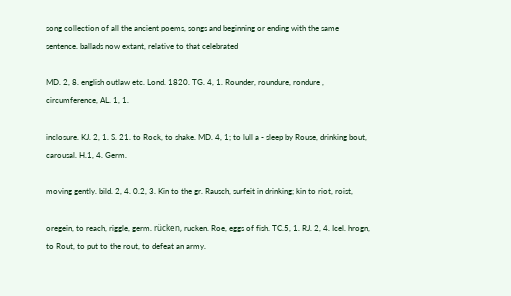song collection of all the ancient poems, songs and beginning or ending with the same sentence. ballads now extant, relative to that celebrated

MD. 2, 8. english outlaw etc. Lond. 1820. TG. 4, 1. Rounder, roundure, rondure , circumference, AL. 1, 1.

inclosure. KJ. 2, 1. S. 21. to Rock, to shake. MD. 4, 1; to lull a - sleep by Rouse, drinking bout, carousal. H.1, 4. Germ.

moving gently. bild. 2, 4. 0.2, 3. Kin to the gr. Rausch, surfeit in drinking; kin to riot, roist,

oregein, to reach, riggle, germ. rücken, rucken. Roe, eggs of fish. TC.5, 1. RJ. 2, 4. Icel. hrogn, to Rout, to put to the rout, to defeat an army.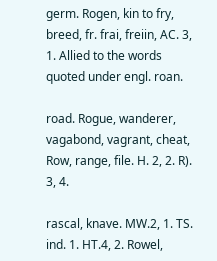germ. Rogen, kin to fry, breed, fr. frai, freiin, AC. 3, 1. Allied to the words quoted under engl. roan.

road. Rogue, wanderer, vagabond, vagrant, cheat, Row, range, file. H. 2, 2. R). 3, 4.

rascal, knave. MW.2, 1. TS. ind. 1. HT.4, 2. Rowel,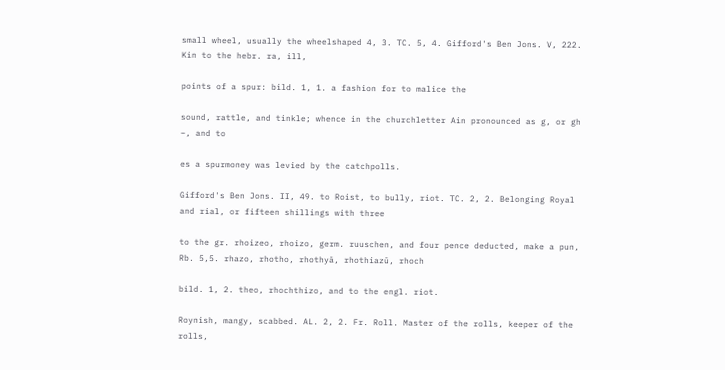small wheel, usually the wheelshaped 4, 3. TC. 5, 4. Gifford's Ben Jons. V, 222. Kin to the hebr. ra, ill,

points of a spur: bild. 1, 1. a fashion for to malice the

sound, rattle, and tinkle; whence in the churchletter Ain pronounced as g, or gh –, and to

es a spurmoney was levied by the catchpolls.

Gifford's Ben Jons. II, 49. to Roist, to bully, riot. TC. 2, 2. Belonging Royal and rial, or fifteen shillings with three

to the gr. rhoizeo, rhoizo, germ. ruuschen, and four pence deducted, make a pun, Rb. 5,5. rhazo, rhotho, rhothyā, rhothiazū, rhoch

bild. 1, 2. theo, rhochthizo, and to the engl. riot.

Roynish, mangy, scabbed. AL. 2, 2. Fr. Roll. Master of the rolls, keeper of the rolls,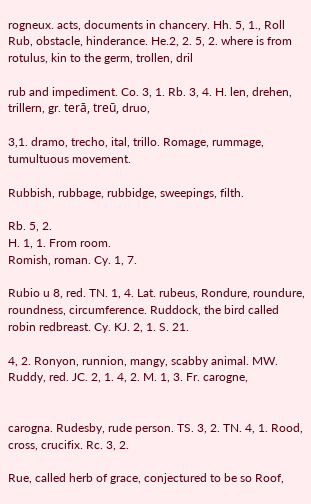rogneux. acts, documents in chancery. Hh. 5, 1., Roll Rub, obstacle, hinderance. He.2, 2. 5, 2. where is from rotulus, kin to the germ, trollen, dril

rub and impediment. Co. 3, 1. Rb. 3, 4. H. len, drehen, trillern, gr. terā, treū, druo,

3,1. dramo, trecho, ital, trillo. Romage, rummage, tumultuous movement.

Rubbish, rubbage, rubbidge, sweepings, filth.

Rb. 5, 2.
H. 1, 1. From room.
Romish, roman. Cy. 1, 7.

Rubio u 8, red. TN. 1, 4. Lat. rubeus, Rondure, roundure, roundness, circumference. Ruddock, the bird called robin redbreast. Cy. KJ. 2, 1. S. 21.

4, 2. Ronyon, runnion, mangy, scabby animal. MW. Ruddy, red. JC. 2, 1. 4, 2. M. 1, 3. Fr. carogne,


carogna. Rudesby, rude person. TS. 3, 2. TN. 4, 1. Rood, cross, crucifix. Rc. 3, 2.

Rue, called herb of grace, conjectured to be so Roof,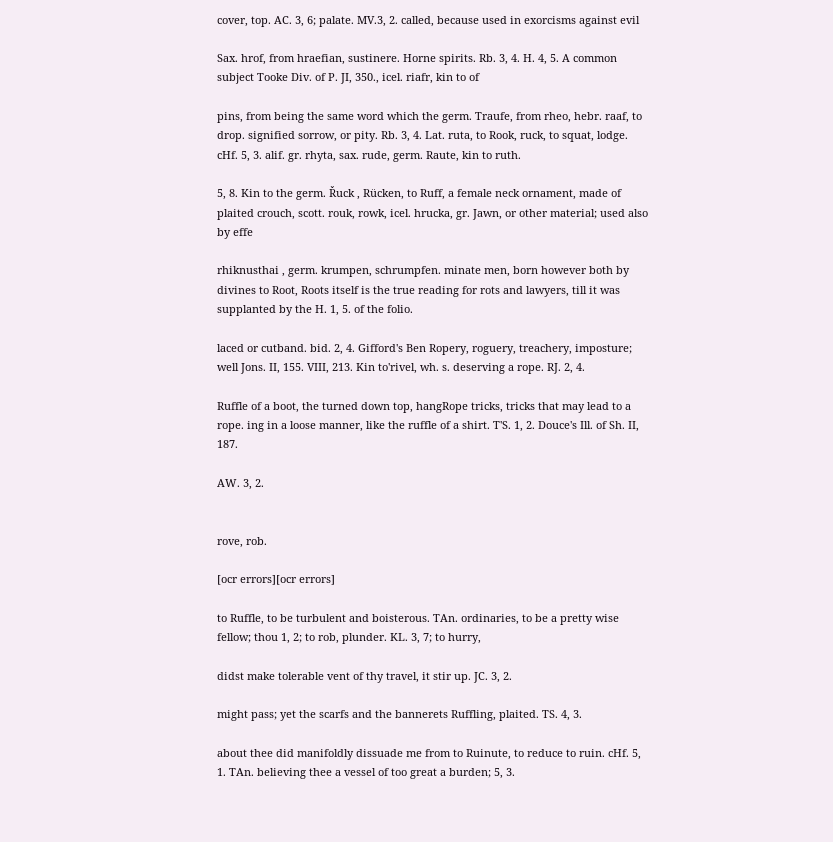cover, top. AC. 3, 6; palate. MV.3, 2. called, because used in exorcisms against evil

Sax. hrof, from hraefian, sustinere. Horne spirits. Rb. 3, 4. H. 4, 5. A common subject Tooke Div. of P. JI, 350., icel. riafr, kin to of

pins, from being the same word which the germ. Traufe, from rheo, hebr. raaf, to drop. signified sorrow, or pity. Rb. 3, 4. Lat. ruta, to Rook, ruck, to squat, lodge. cHf. 5, 3. alif. gr. rhyta, sax. rude, germ. Raute, kin to ruth.

5, 8. Kin to the germ. Řuck , Rücken, to Ruff, a female neck ornament, made of plaited crouch, scott. rouk, rowk, icel. hrucka, gr. Jawn, or other material; used also by effe

rhiknusthai , germ. krumpen, schrumpfen. minate men, born however both by divines to Root, Roots itself is the true reading for rots and lawyers, till it was supplanted by the H. 1, 5. of the folio.

laced or cutband. bid. 2, 4. Gifford's Ben Ropery, roguery, treachery, imposture; well Jons. II, 155. VIII, 213. Kin to'rivel, wh. s. deserving a rope. RJ. 2, 4.

Ruffle of a boot, the turned down top, hangRope tricks, tricks that may lead to a rope. ing in a loose manner, like the ruffle of a shirt. T'S. 1, 2. Douce's Ill. of Sh. II, 187.

AW. 3, 2.


rove, rob.

[ocr errors][ocr errors]

to Ruffle, to be turbulent and boisterous. TAn. ordinaries, to be a pretty wise fellow; thou 1, 2; to rob, plunder. KL. 3, 7; to hurry,

didst make tolerable vent of thy travel, it stir up. JC. 3, 2.

might pass; yet the scarfs and the bannerets Ruffling, plaited. TS. 4, 3.

about thee did manifoldly dissuade me from to Ruinute, to reduce to ruin. cHf. 5, 1. TAn. believing thee a vessel of too great a burden; 5, 3.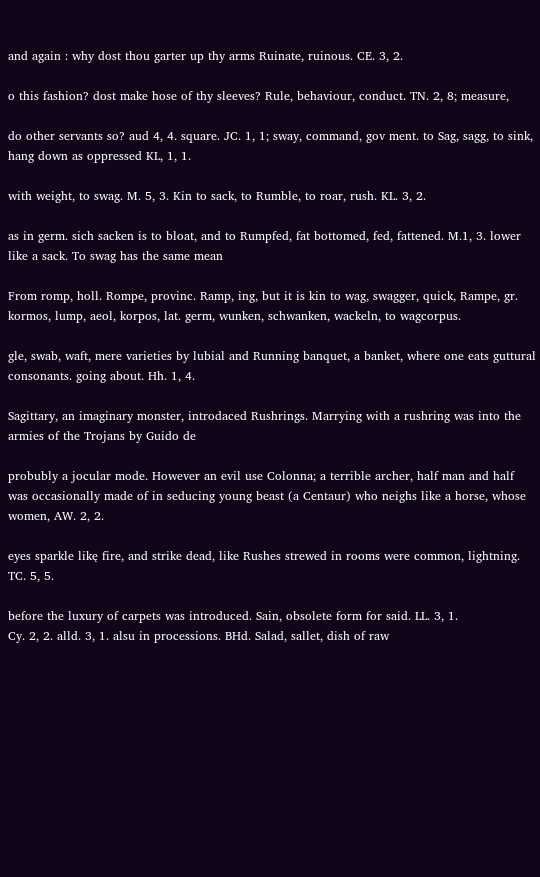and again : why dost thou garter up thy arms Ruinate, ruinous. CE. 3, 2.

o this fashion? dost make hose of thy sleeves? Rule, behaviour, conduct. TN. 2, 8; measure,

do other servants so? aud 4, 4. square. JC. 1, 1; sway, command, gov ment. to Sag, sagg, to sink, hang down as oppressed KL, 1, 1.

with weight, to swag. M. 5, 3. Kin to sack, to Rumble, to roar, rush. KL. 3, 2.

as in germ. sich sacken is to bloat, and to Rumpfed, fat bottomed, fed, fattened. M.1, 3. lower like a sack. To swag has the same mean

From romp, holl. Rompe, provinc. Ramp, ing, but it is kin to wag, swagger, quick, Rampe, gr. kormos, lump, aeol, korpos, lat. germ, wunken, schwanken, wackeln, to wagcorpus.

gle, swab, waft, mere varieties by lubial and Running banquet, a banket, where one eats guttural consonants. going about. Hh. 1, 4.

Sagittary, an imaginary monster, introdaced Rushrings. Marrying with a rushring was into the armies of the Trojans by Guido de

probubly a jocular mode. However an evil use Colonna; a terrible archer, half man and half was occasionally made of in seducing young beast (a Centaur) who neighs like a horse, whose women, AW. 2, 2.

eyes sparkle likę fire, and strike dead, like Rushes strewed in rooms were common, lightning. TC. 5, 5.

before the luxury of carpets was introduced. Sain, obsolete form for said. LL. 3, 1.
Cy. 2, 2. alld. 3, 1. alsu in processions. BHd. Salad, sallet, dish of raw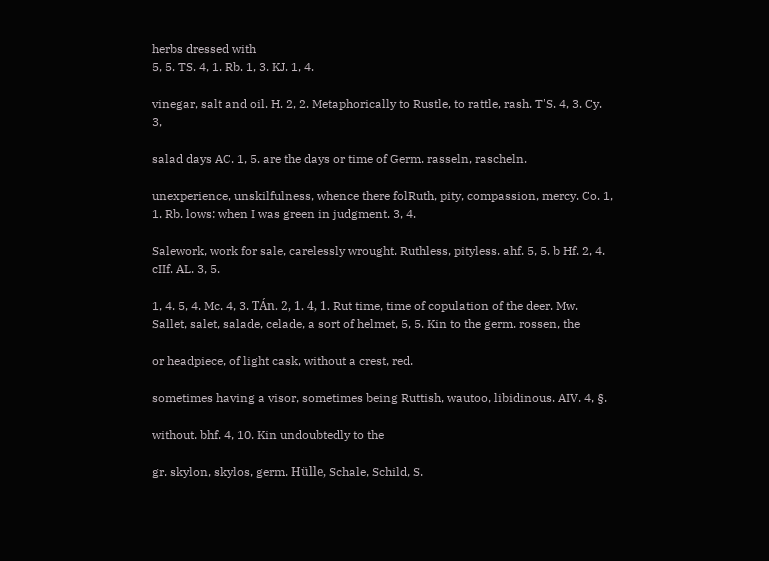herbs dressed with
5, 5. TS. 4, 1. Rb. 1, 3. KJ. 1, 4.

vinegar, salt and oil. H. 2, 2. Metaphorically to Rustle, to rattle, rash. T'S. 4, 3. Cy. 3,

salad days AC. 1, 5. are the days or time of Germ. rasseln, rascheln.

unexperience, unskilfulness, whence there folRuth, pity, compassion, mercy. Co. 1, 1. Rb. lows: when I was green in judgment. 3, 4.

Salework, work for sale, carelessly wrought. Ruthless, pityless. ahf. 5, 5. b Hf. 2, 4. cIIf. AL. 3, 5.

1, 4. 5, 4. Mc. 4, 3. TÁn. 2, 1. 4, 1. Rut time, time of copulation of the deer. Mw. Sallet, salet, salade, celade, a sort of helmet, 5, 5. Kin to the germ. rossen, the

or headpiece, of light cask, without a crest, red.

sometimes having a visor, sometimes being Ruttish, wautoo, libidinous. AIV. 4, §.

without. bhf. 4, 10. Kin undoubtedly to the

gr. skylon, skylos, germ. Hülle, Schale, Schild, S.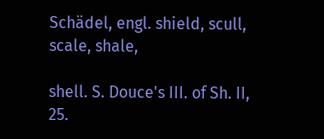Schädel, engl. shield, scull, scale, shale,

shell. S. Douce's III. of Sh. II, 25.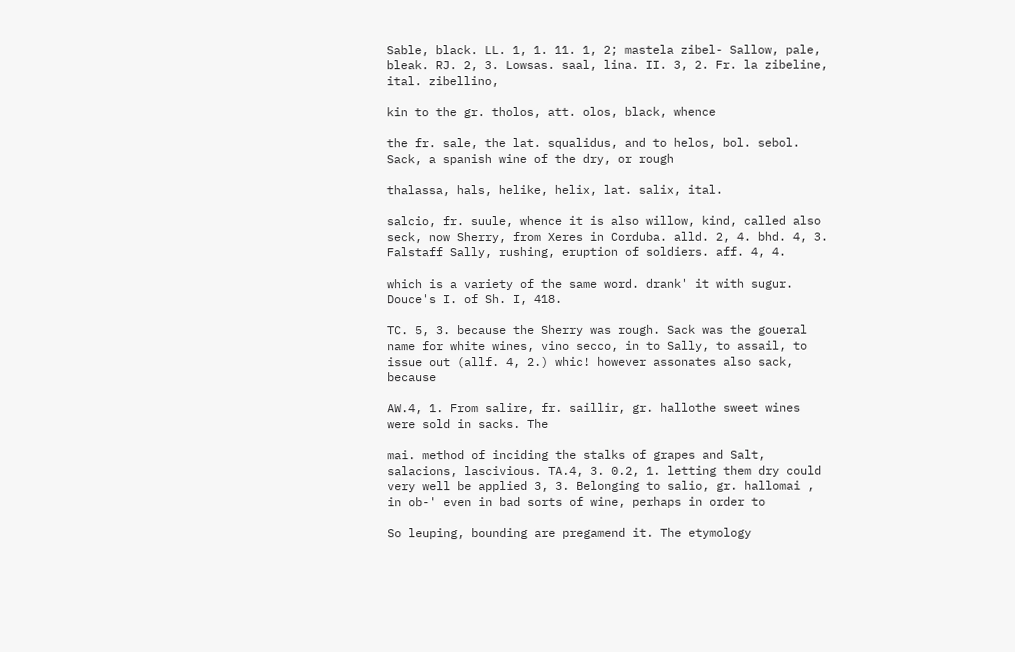Sable, black. LL. 1, 1. 11. 1, 2; mastela zibel- Sallow, pale, bleak. RJ. 2, 3. Lowsas. saal, lina. II. 3, 2. Fr. la zibeline, ital. zibellino,

kin to the gr. tholos, att. olos, black, whence

the fr. sale, the lat. squalidus, and to helos, bol. sebol. Sack, a spanish wine of the dry, or rough

thalassa, hals, helike, helix, lat. salix, ital.

salcio, fr. suule, whence it is also willow, kind, called also seck, now Sherry, from Xeres in Corduba. alld. 2, 4. bhd. 4, 3. Falstaff Sally, rushing, eruption of soldiers. aff. 4, 4.

which is a variety of the same word. drank' it with sugur. Douce's I. of Sh. I, 418.

TC. 5, 3. because the Sherry was rough. Sack was the goueral name for white wines, vino secco, in to Sally, to assail, to issue out (allf. 4, 2.) whic! however assonates also sack, because

AW.4, 1. From salire, fr. saillir, gr. hallothe sweet wines were sold in sacks. The

mai. method of inciding the stalks of grapes and Salt, salacions, lascivious. TA.4, 3. 0.2, 1. letting them dry could very well be applied 3, 3. Belonging to salio, gr. hallomai , in ob-' even in bad sorts of wine, perhaps in order to

So leuping, bounding are pregamend it. The etymology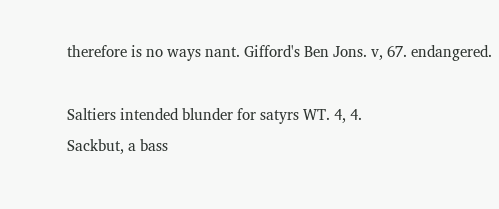therefore is no ways nant. Gifford's Ben Jons. v, 67. endangered.

Saltiers intended blunder for satyrs WT. 4, 4.
Sackbut, a bass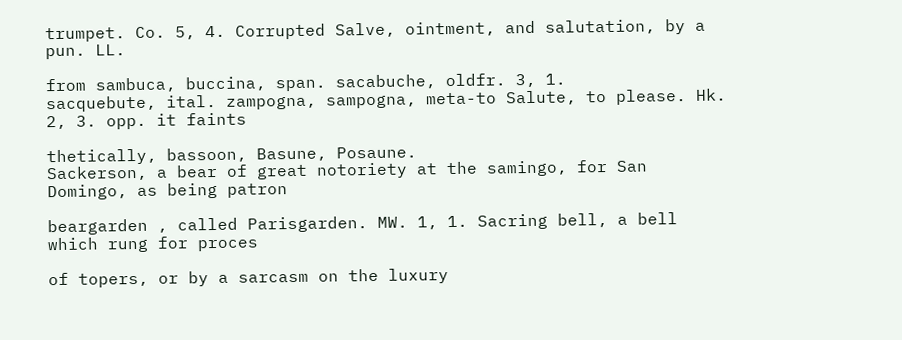trumpet. Co. 5, 4. Corrupted Salve, ointment, and salutation, by a pun. LL.

from sambuca, buccina, span. sacabuche, oldfr. 3, 1.
sacquebute, ital. zampogna, sampogna, meta-to Salute, to please. Hk. 2, 3. opp. it faints

thetically, bassoon, Basune, Posaune.
Sackerson, a bear of great notoriety at the samingo, for San Domingo, as being patron

beargarden , called Parisgarden. MW. 1, 1. Sacring bell, a bell which rung for proces

of topers, or by a sarcasm on the luxury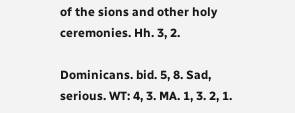of the sions and other holy ceremonies. Hh. 3, 2.

Dominicans. bid. 5, 8. Sad, serious. WT: 4, 3. MA. 1, 3. 2, 1.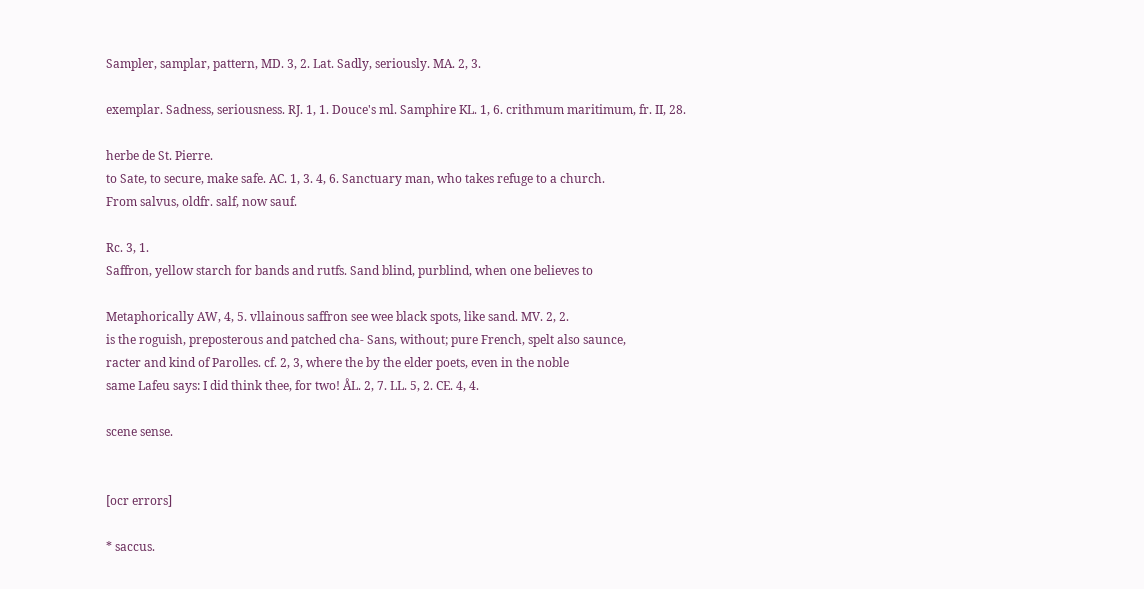Sampler, samplar, pattern, MD. 3, 2. Lat. Sadly, seriously. MA. 2, 3.

exemplar. Sadness, seriousness. RJ. 1, 1. Douce's ml. Samphire KL. 1, 6. crithmum maritimum, fr. II, 28.

herbe de St. Pierre.
to Sate, to secure, make safe. AC. 1, 3. 4, 6. Sanctuary man, who takes refuge to a church.
From salvus, oldfr. salf, now sauf.

Rc. 3, 1.
Saffron, yellow starch for bands and rutfs. Sand blind, purblind, when one believes to

Metaphorically AW, 4, 5. vllainous saffron see wee black spots, like sand. MV. 2, 2.
is the roguish, preposterous and patched cha- Sans, without; pure French, spelt also saunce,
racter and kind of Parolles. cf. 2, 3, where the by the elder poets, even in the noble
same Lafeu says: I did think thee, for two! ÅL. 2, 7. LL. 5, 2. CE. 4, 4.

scene sense.


[ocr errors]

* saccus.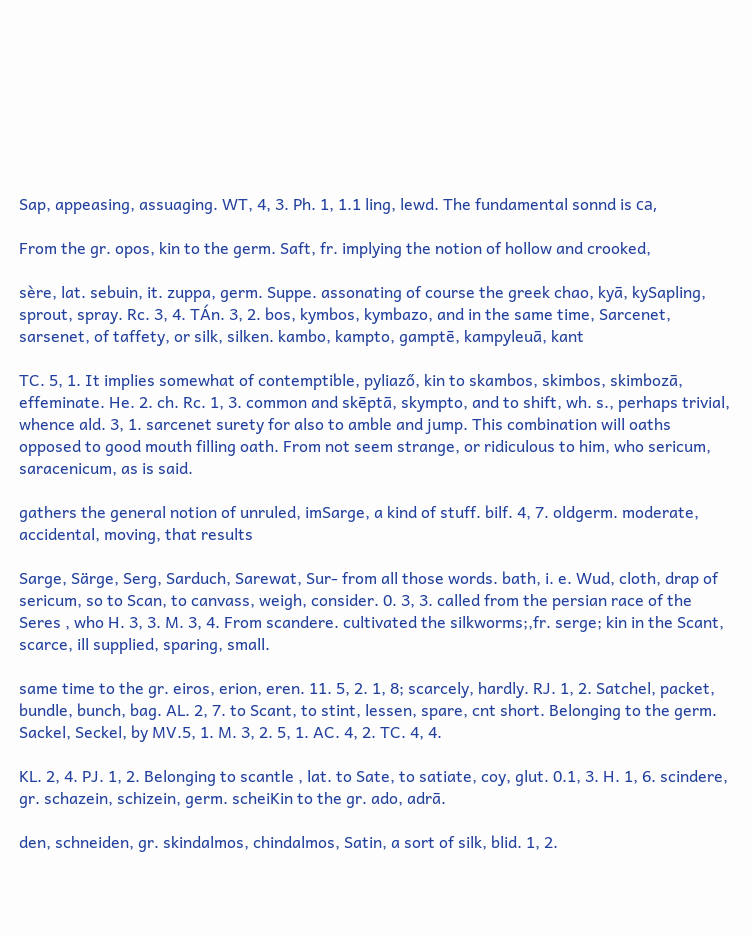Sap, appeasing, assuaging. WT, 4, 3. Ph. 1, 1.1 ling, lewd. The fundamental sonnd is са,

From the gr. opos, kin to the germ. Saft, fr. implying the notion of hollow and crooked,

sère, lat. sebuin, it. zuppa, germ. Suppe. assonating of course the greek chao, kyā, kySapling, sprout, spray. Rc. 3, 4. TÁn. 3, 2. bos, kymbos, kymbazo, and in the same time, Sarcenet, sarsenet, of taffety, or silk, silken. kambo, kampto, gamptē, kampyleuā, kant

TC. 5, 1. It implies somewhat of contemptible, pyliaző, kin to skambos, skimbos, skimbozā, effeminate. He. 2. ch. Rc. 1, 3. common and skēptā, skympto, and to shift, wh. s., perhaps trivial, whence ald. 3, 1. sarcenet surety for also to amble and jump. This combination will oaths opposed to good mouth filling oath. From not seem strange, or ridiculous to him, who sericum, saracenicum, as is said.

gathers the general notion of unruled, imSarge, a kind of stuff. bilf. 4, 7. oldgerm. moderate, accidental, moving, that results

Sarge, Särge, Serg, Sarduch, Sarewat, Sur- from all those words. bath, i. e. Wud, cloth, drap of sericum, so to Scan, to canvass, weigh, consider. 0. 3, 3. called from the persian race of the Seres , who H. 3, 3. M. 3, 4. From scandere. cultivated the silkworms;,fr. serge; kin in the Scant, scarce, ill supplied, sparing, small.

same time to the gr. eiros, erion, eren. 11. 5, 2. 1, 8; scarcely, hardly. RJ. 1, 2. Satchel, packet, bundle, bunch, bag. AL. 2, 7. to Scant, to stint, lessen, spare, cnt short. Belonging to the germ. Sackel, Seckel, by MV.5, 1. M. 3, 2. 5, 1. AC. 4, 2. TC. 4, 4.

KL. 2, 4. PJ. 1, 2. Belonging to scantle , lat. to Sate, to satiate, coy, glut. 0.1, 3. H. 1, 6. scindere, gr. schazein, schizein, germ. scheiKin to the gr. ado, adrā.

den, schneiden, gr. skindalmos, chindalmos, Satin, a sort of silk, blid. 1, 2.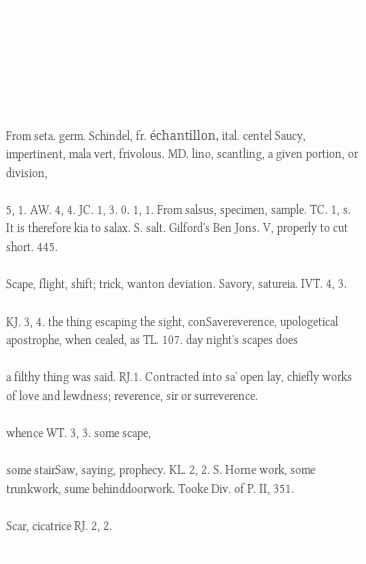From seta. germ. Schindel, fr. échantillon, ital. centel Saucy, impertinent, mala vert, frivolous. MD. lino, scantling, a given portion, or division,

5, 1. AW. 4, 4. JC. 1, 3. 0. 1, 1. From salsus, specimen, sample. TC. 1, s. It is therefore kia to salax. S. salt. Gilford's Ben Jons. V, properly to cut short. 445.

Scape, flight, shift; trick, wanton deviation. Savory, satureia. IVT. 4, 3.

KJ. 3, 4. the thing escaping the sight, conSavereverence, upologetical apostrophe, when cealed, as TL. 107. day night's scapes does

a filthy thing was said. RJ.1. Contracted into sa' open lay, chiefly works of love and lewdness; reverence, sir or surreverence.

whence WT. 3, 3. some scape,

some stairSaw, saying, prophecy. KL. 2, 2. S. Horne work, some trunkwork, sume behinddoorwork. Tooke Div. of P. II, 351.

Scar, cicatrice RJ. 2, 2.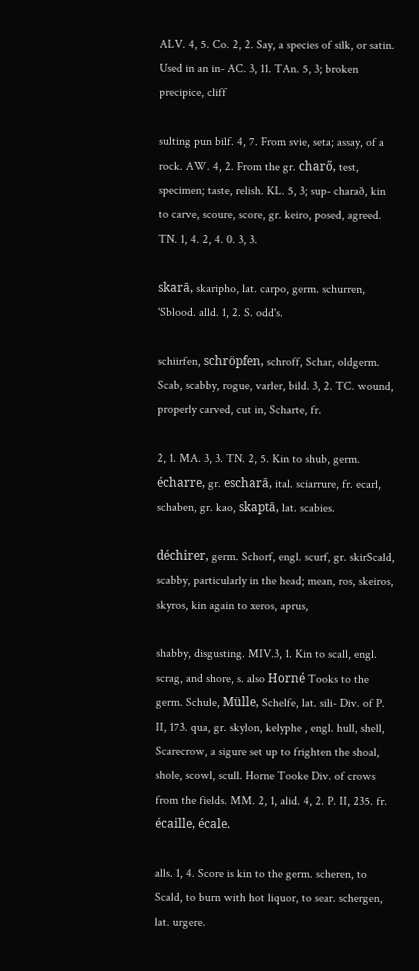ALV. 4, 5. Co. 2, 2. Say, a species of silk, or satin. Used in an in- AC. 3, 11. TAn. 5, 3; broken precipice, cliff

sulting pun bilf. 4, 7. From svie, seta; assay, of a rock. AW. 4, 2. From the gr. charő, test, specimen; taste, relish. KL. 5, 3; sup- charað, kin to carve, scoure, score, gr. keiro, posed, agreed. TN. 1, 4. 2, 4. 0. 3, 3.

skarā, skaripho, lat. carpo, germ. schurren, 'Sblood. alld. 1, 2. S. odd's.

schiirfen, schröpfen, schroff, Schar, oldgerm. Scab, scabby, rogue, varler, bild. 3, 2. TC. wound, properly carved, cut in, Scharte, fr.

2, 1. MA. 3, 3. TN. 2, 5. Kin to shub, germ. écharre, gr. escharā, ital. sciarrure, fr. ecarl, schaben, gr. kao, skaptā, lat. scabies.

déchirer, germ. Schorf, engl. scurf, gr. skirScald, scabby, particularly in the head; mean, ros, skeiros, skyros, kin again to xeros, aprus,

shabby, disgusting. MIV.3, 1. Kin to scall, engl. scrag, and shore, s. also Horné Tooks to the germ. Schule, Mülle, Schelfe, lat. sili- Div. of P. II, 173. qua, gr. skylon, kelyphe , engl. hull, shell, Scarecrow, a sigure set up to frighten the shoal, shole, scowl, scull. Horne Tooke Div. of crows from the fields. MM. 2, 1, alid. 4, 2. P. II, 235. fr. écaille, écale.

alls. 1, 4. Score is kin to the germ. scheren, to Scald, to burn with hot liquor, to sear. schergen, lat. urgere.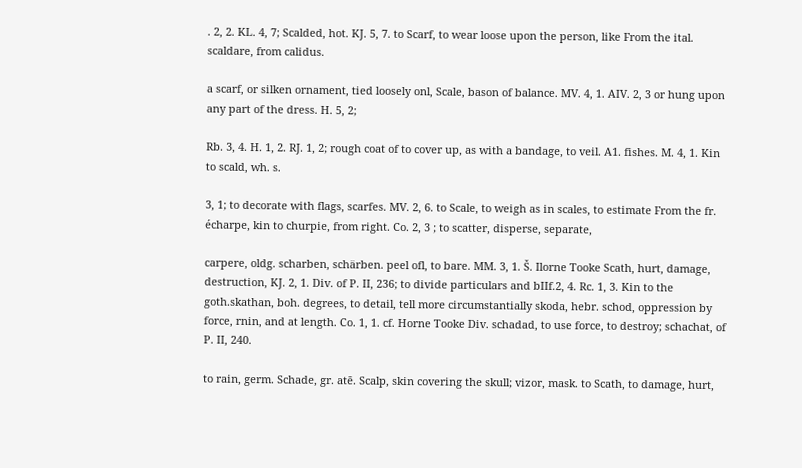. 2, 2. KL. 4, 7; Scalded, hot. KJ. 5, 7. to Scarf, to wear loose upon the person, like From the ital. scaldare, from calidus.

a scarf, or silken ornament, tied loosely onl, Scale, bason of balance. MV. 4, 1. AIV. 2, 3 or hung upon any part of the dress. H. 5, 2;

Rb. 3, 4. H. 1, 2. RJ. 1, 2; rough coat of to cover up, as with a bandage, to veil. A1. fishes. M. 4, 1. Kin to scald, wh. s.

3, 1; to decorate with flags, scarfes. MV. 2, 6. to Scale, to weigh as in scales, to estimate From the fr. écharpe, kin to churpie, from right. Co. 2, 3 ; to scatter, disperse, separate,

carpere, oldg. scharben, schärben. peel ofl, to bare. MM. 3, 1. Š. Ilorne Tooke Scath, hurt, damage, destruction, KJ. 2, 1. Div. of P. II, 236; to divide particulars and bIIf.2, 4. Rc. 1, 3. Kin to the goth.skathan, boh. degrees, to detail, tell more circumstantially skoda, hebr. schod, oppression by force, rnin, and at length. Co. 1, 1. cf. Horne Tooke Div. schadad, to use force, to destroy; schachat, of P. II, 240.

to rain, germ. Schade, gr. atē. Scalp, skin covering the skull; vizor, mask. to Scath, to damage, hurt,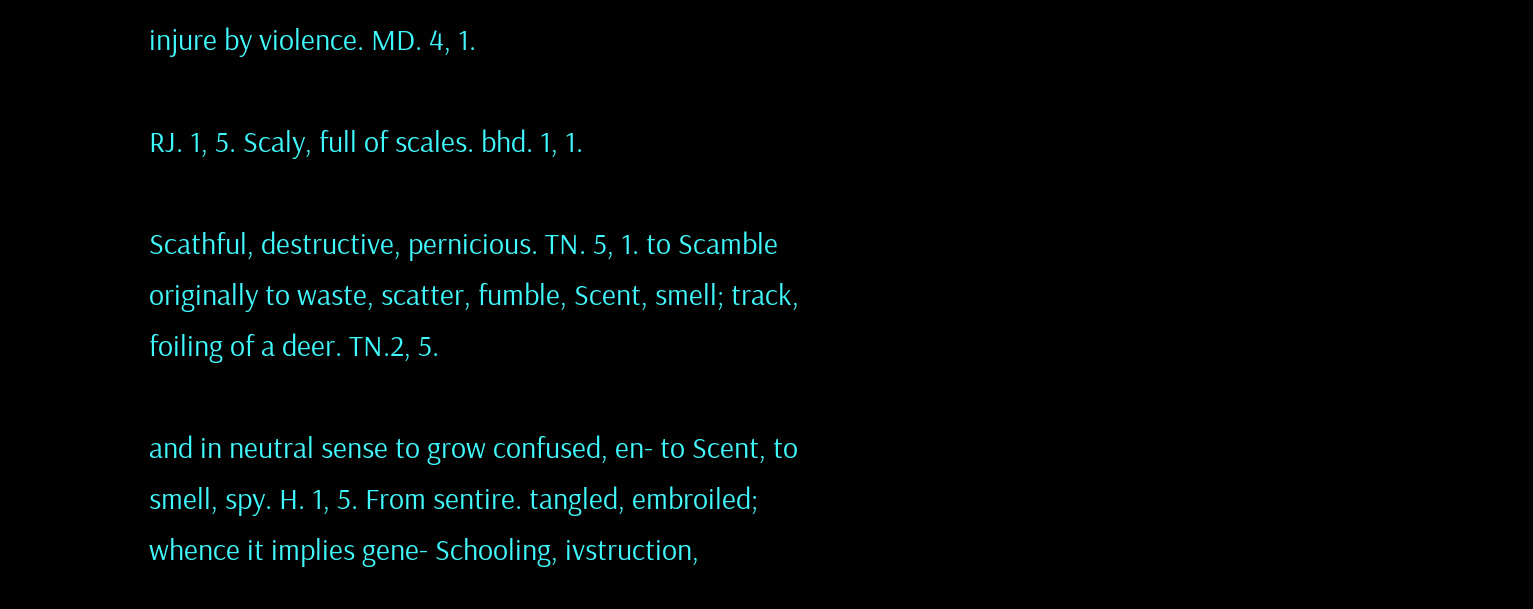injure by violence. MD. 4, 1.

RJ. 1, 5. Scaly, full of scales. bhd. 1, 1.

Scathful, destructive, pernicious. TN. 5, 1. to Scamble originally to waste, scatter, fumble, Scent, smell; track, foiling of a deer. TN.2, 5.

and in neutral sense to grow confused, en- to Scent, to smell, spy. H. 1, 5. From sentire. tangled, embroiled; whence it implies gene- Schooling, ivstruction,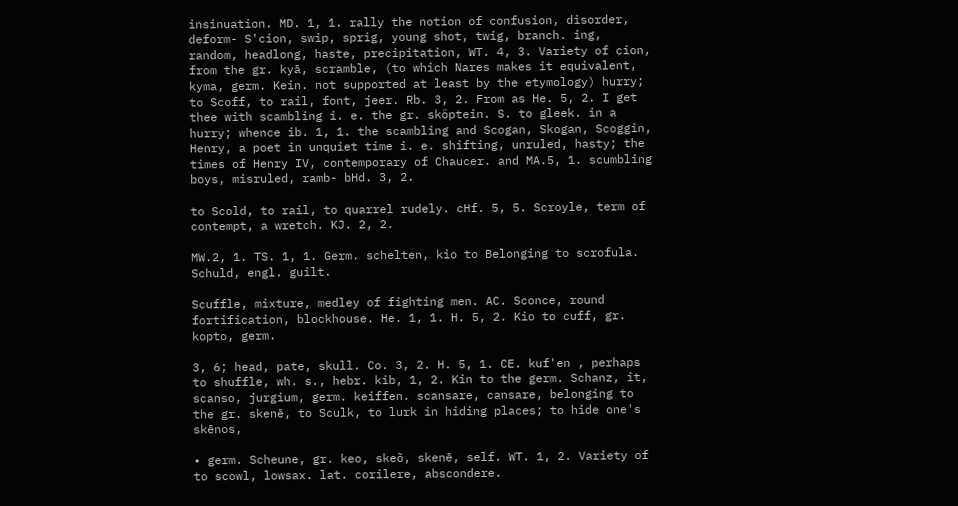insinuation. MD. 1, 1. rally the notion of confusion, disorder, deform- S'cion, swip, sprig, young shot, twig, branch. ing, random, headlong, haste, precipitation, WT. 4, 3. Variety of cion, from the gr. kyā, scramble, (to which Nares makes it equivalent, kyma, germ. Kein. not supported at least by the etymology) hurry; to Scoff, to rail, font, jeer. Rb. 3, 2. From as He. 5, 2. I get thee with scambling i. e. the gr. sköptein. S. to gleek. in a hurry; whence ib. 1, 1. the scambling and Scogan, Skogan, Scoggin, Henry, a poet in unquiet time i. e. shifting, unruled, hasty; the times of Henry IV, contemporary of Chaucer. and MA.5, 1. scumbling boys, misruled, ramb- bHd. 3, 2.

to Scold, to rail, to quarrel rudely. cHf. 5, 5. Scroyle, term of contempt, a wretch. KJ. 2, 2.

MW.2, 1. TS. 1, 1. Germ. schelten, kio to Belonging to scrofula.
Schuld, engl. guilt.

Scuffle, mixture, medley of fighting men. AC. Sconce, round fortification, blockhouse. He. 1, 1. H. 5, 2. Kio to cuff, gr. kopto, germ.

3, 6; head, pate, skull. Co. 3, 2. H. 5, 1. CE. kuf'en , perhaps to shuffle, wh. s., hebr. kib, 1, 2. Kin to the germ. Schanz, it, scanso, jurgium, germ. keiffen. scansare, cansare, belonging to the gr. skenē, to Sculk, to lurk in hiding places; to hide one's skēnos,

• germ. Scheune, gr. keo, skeõ, skenē, self. WT. 1, 2. Variety of to scowl, lowsax. lat. corilere, abscondere.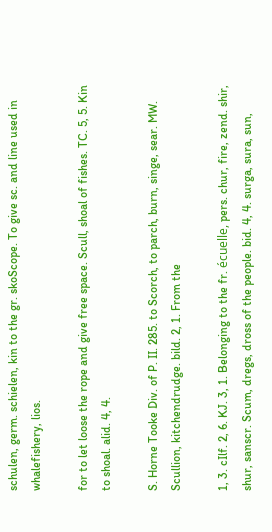schulen, germ. schielen, kin to the gr. skoScope. To give sc. and line used in whalefishery, lios.

for to let loose the rope and give free space. Scull, shoal of fishes. TC. 5, 5. Kin to shoal. alid. 4, 4.

S. Horne Tooke Div. of P. II. 285. to Scorch, to parch, burn, singe, sear. MW. Scullion, kitchendrudge. bild. 2, 1. From the

1, 3. cIlf. 2, 6. KJ. 3, 1. Belonging to the fr. écuelle, pers. chur, fire, zend. shir, shur, sanscr. Scum, dregs, dross of the people. bid. 4, 4. surga, sura, sun,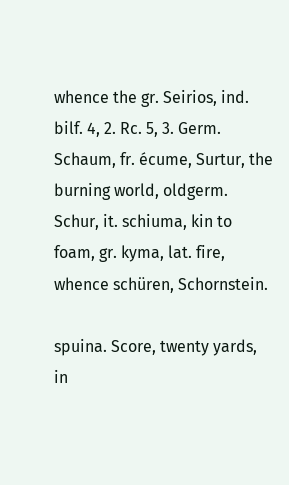whence the gr. Seirios, ind. bilf. 4, 2. Rc. 5, 3. Germ. Schaum, fr. écume, Surtur, the burning world, oldgerm. Schur, it. schiuma, kin to foam, gr. kyma, lat. fire, whence schüren, Schornstein.

spuina. Score, twenty yards, in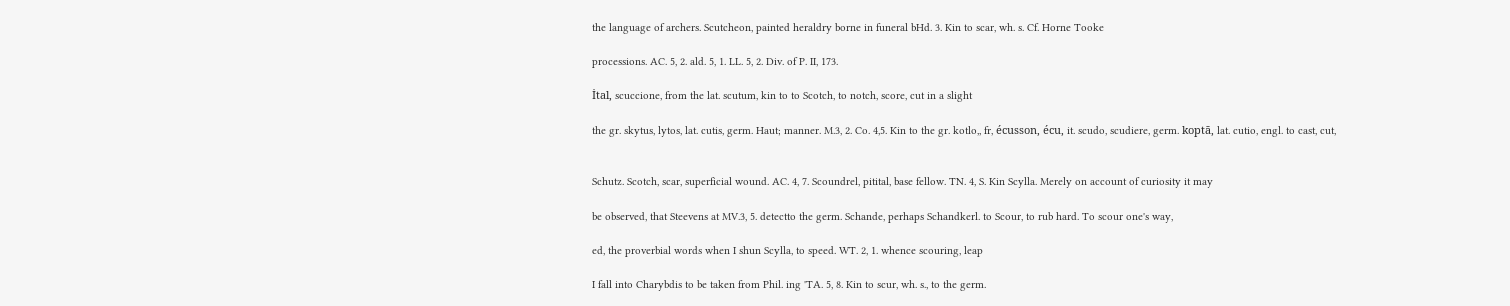the language of archers. Scutcheon, painted heraldry borne in funeral bHd. 3. Kin to scar, wh. s. Cf. Horne Tooke

processions. AC. 5, 2. ald. 5, 1. LL. 5, 2. Div. of P. II, 173.

İtal, scuccione, from the lat. scutum, kin to to Scotch, to notch, score, cut in a slight

the gr. skytus, lytos, lat. cutis, germ. Haut; manner. M.3, 2. Co. 4,5. Kin to the gr. kotlo,, fr, écusson, écu, it. scudo, scudiere, germ. koptā, lat. cutio, engl. to cast, cut,


Schutz. Scotch, scar, superficial wound. AC. 4, 7. Scoundrel, pitital, base fellow. TN. 4, S. Kin Scylla. Merely on account of curiosity it may

be observed, that Steevens at MV.3, 5. detectto the germ. Schande, perhaps Schandkerl. to Scour, to rub hard. To scour one's way,

ed, the proverbial words when I shun Scylla, to speed. WT. 2, 1. whence scouring, leap

I fall into Charybdis to be taken from Phil. ing 'TA. 5, 8. Kin to scur, wh. s., to the germ.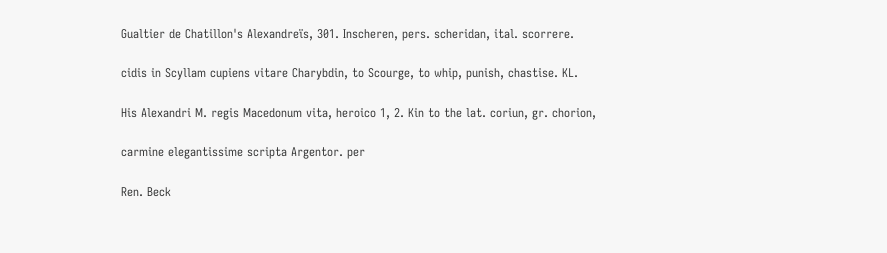Gualtier de Chatillon's Alexandreïs, 301. Inscheren, pers. scheridan, ital. scorrere.

cidis in Scyllam cupiens vitare Charybdin, to Scourge, to whip, punish, chastise. KL.

His Alexandri M. regis Macedonum vita, heroico 1, 2. Kin to the lat. coriun, gr. chorion,

carmine elegantissime scripta Argentor. per

Ren. Beck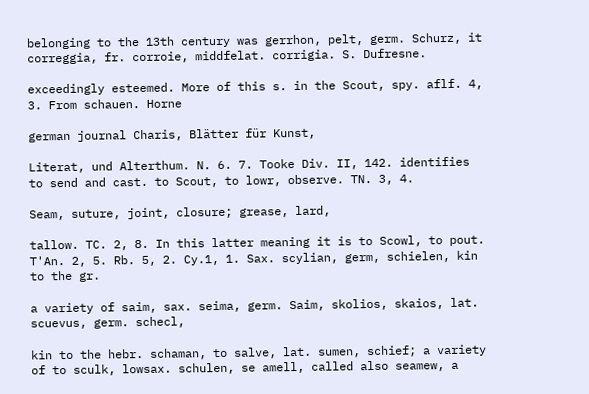belonging to the 13th century was gerrhon, pelt, germ. Schurz, it correggia, fr. corroie, middfelat. corrigia. S. Dufresne.

exceedingly esteemed. More of this s. in the Scout, spy. aflf. 4, 3. From schauen. Horne

german journal Charis, Blätter für Kunst,

Literat, und Alterthum. N. 6. 7. Tooke Div. II, 142. identifies to send and cast. to Scout, to lowr, observe. TN. 3, 4.

Seam, suture, joint, closure; grease, lard,

tallow. TC. 2, 8. In this latter meaning it is to Scowl, to pout. T'An. 2, 5. Rb. 5, 2. Cy.1, 1. Sax. scylian, germ, schielen, kin to the gr.

a variety of saim, sax. seima, germ. Saim, skolios, skaios, lat. scuevus, germ. schecl,

kin to the hebr. schaman, to salve, lat. sumen, schief; a variety of to sculk, lowsax. schulen, se amell, called also seamew, a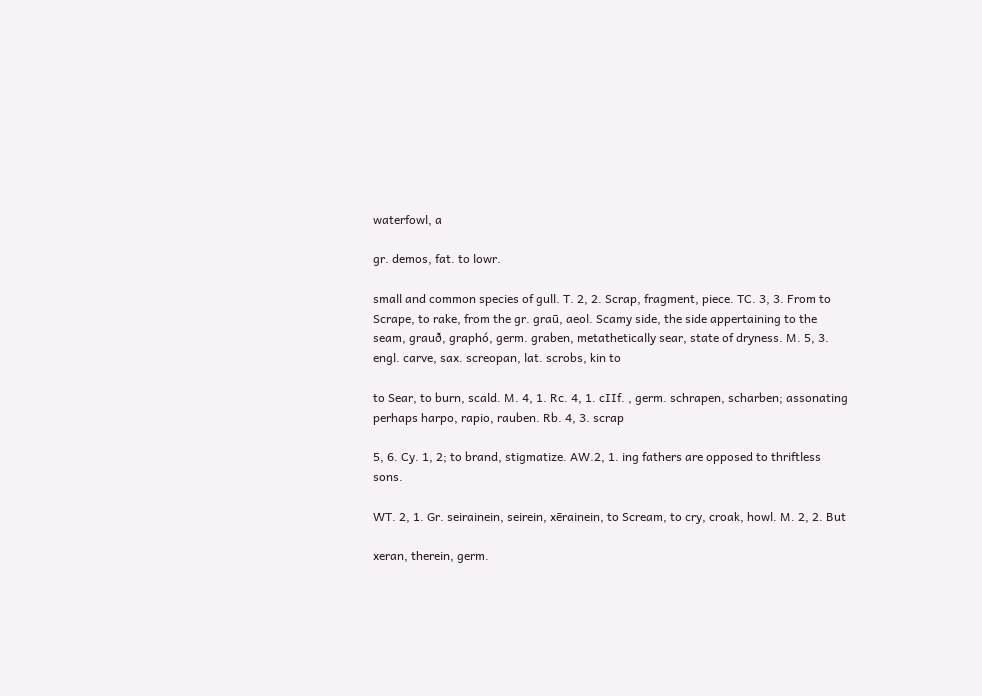waterfowl, a

gr. demos, fat. to lowr.

small and common species of gull. T. 2, 2. Scrap, fragment, piece. TC. 3, 3. From to Scrape, to rake, from the gr. graū, aeol. Scamy side, the side appertaining to the seam, grauð, graphó, germ. graben, metathetically sear, state of dryness. M. 5, 3. engl. carve, sax. screopan, lat. scrobs, kin to

to Sear, to burn, scald. M. 4, 1. Rc. 4, 1. cIIf. , germ. schrapen, scharben; assonating perhaps harpo, rapio, rauben. Rb. 4, 3. scrap

5, 6. Cy. 1, 2; to brand, stigmatize. AW.2, 1. ing fathers are opposed to thriftless sons.

WT. 2, 1. Gr. seirainein, seirein, xērainein, to Scream, to cry, croak, howl. M. 2, 2. But

xeran, therein, germ.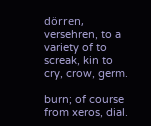dörren, versehren, to a variety of to screak, kin to cry, crow, germ.

burn; of course from xeros, dial.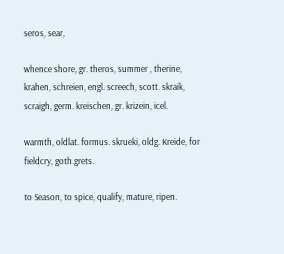seros, sear,

whence shore, gr. theros, summer , therine, krahen, schreien, engl. screech, scott. skraik, scraigh, germ. kreischen, gr. krizein, icel.

warmth, oldlat. formus. skrueki, oldg. Kreide, for fieldcry, goth.grets.

to Season, to spice, qualify, mature, ripen.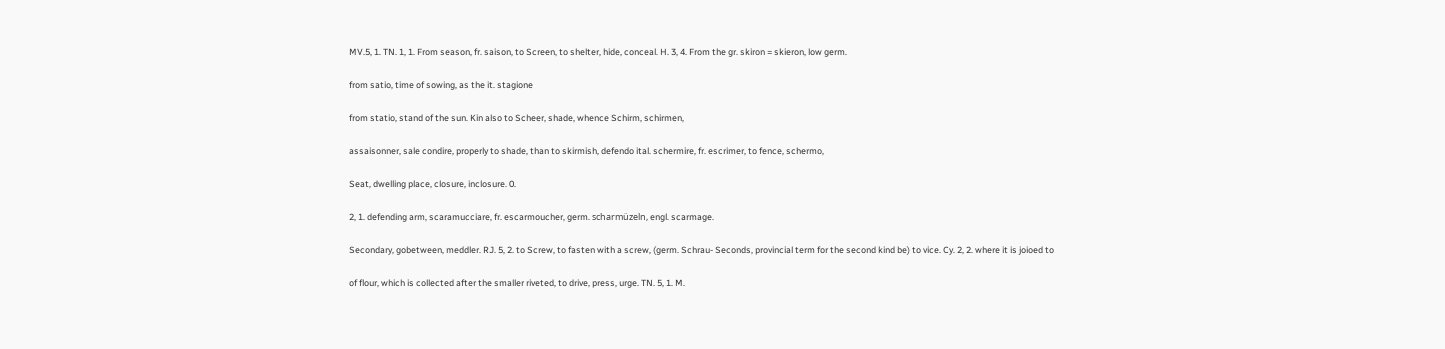MV.5, 1. TN. 1, 1. From season, fr. saison, to Screen, to shelter, hide, conceal. H. 3, 4. From the gr. skiron = skieron, low germ.

from satio, time of sowing, as the it. stagione

from statio, stand of the sun. Kin also to Scheer, shade, whence Schirm, schirmen,

assaisonner, sale condire, properly to shade, than to skirmish, defendo ital. schermire, fr. escrimer, to fence, schermo,

Seat, dwelling place, closure, inclosure. 0.

2, 1. defending arm, scaramucciare, fr. escarmoucher, germ. scharmüzeln, engl. scarmage.

Secondary, gobetween, meddler. RJ. 5, 2. to Screw, to fasten with a screw, (germ. Schrau- Seconds, provincial term for the second kind be) to vice. Cy. 2, 2. where it is joioed to

of flour, which is collected after the smaller riveted, to drive, press, urge. TN. 5, 1. M.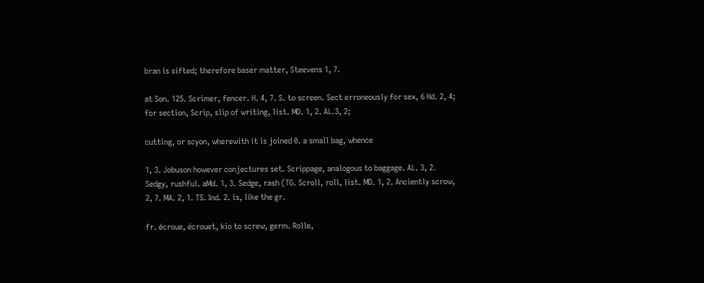bran is sifted; therefore baser matter, Steevens 1, 7.

at Son. 125. Scrimer, fencer. H. 4, 7. S. to screen. Sect erroneously for sex, 6 Hd. 2, 4; for section, Scrip, slip of writing, list. MD. 1, 2. AL.3, 2;

cutting, or scyon, wherewith it is joined 0. a small bag, whence

1, 3. Jobuson however conjectures set. Scrippage, analogous to baggage. AL. 3, 2. Sedgy, rushful. aMd. 1, 3. Sedge, rash (TG. Scroll, roll, list. MD. 1, 2. Anciently scrow, 2, 7. MA. 2, 1. TS. Ind. 2. is, like the gr.

fr. écroue, écrouet, kio to screw, germ. Rolle,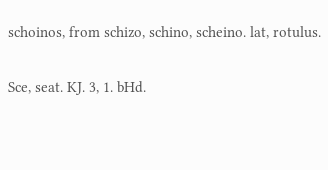schoinos, from schizo, schino, scheino. lat, rotulus.

Sce, seat. KJ. 3, 1. bHd.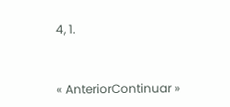4, 1.


« AnteriorContinuar »